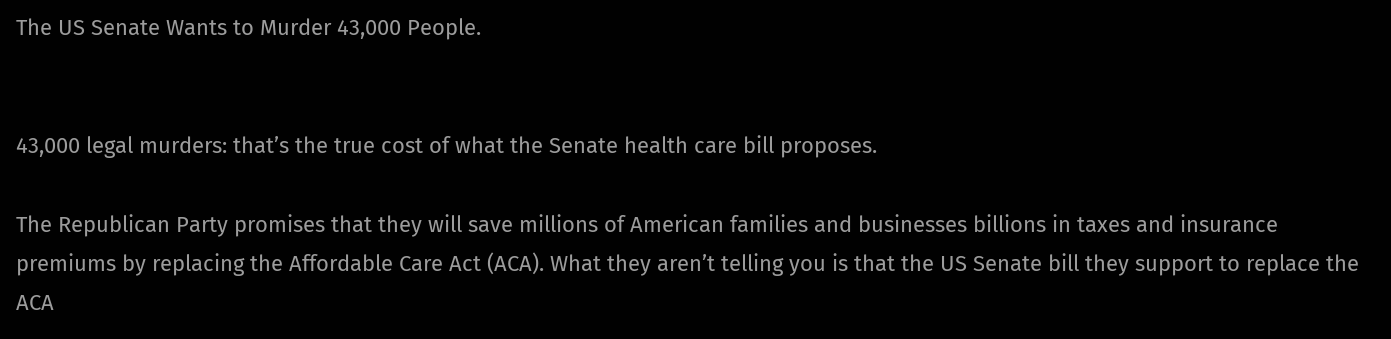The US Senate Wants to Murder 43,000 People.


43,000 legal murders: that’s the true cost of what the Senate health care bill proposes.

The Republican Party promises that they will save millions of American families and businesses billions in taxes and insurance premiums by replacing the Affordable Care Act (ACA). What they aren’t telling you is that the US Senate bill they support to replace the ACA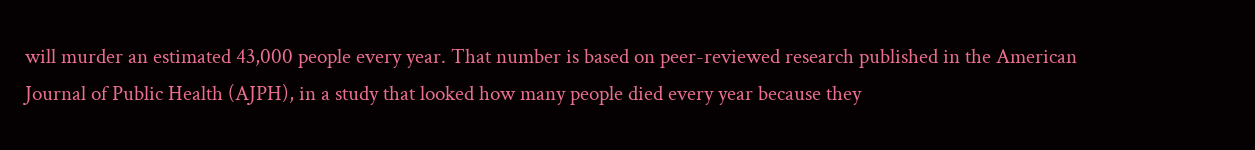will murder an estimated 43,000 people every year. That number is based on peer-reviewed research published in the American Journal of Public Health (AJPH), in a study that looked how many people died every year because they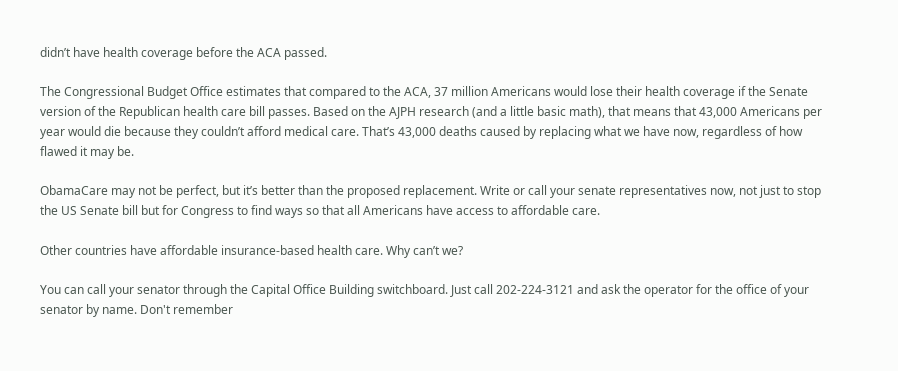didn’t have health coverage before the ACA passed.

The Congressional Budget Office estimates that compared to the ACA, 37 million Americans would lose their health coverage if the Senate version of the Republican health care bill passes. Based on the AJPH research (and a little basic math), that means that 43,000 Americans per year would die because they couldn’t afford medical care. That’s 43,000 deaths caused by replacing what we have now, regardless of how flawed it may be.

ObamaCare may not be perfect, but it’s better than the proposed replacement. Write or call your senate representatives now, not just to stop the US Senate bill but for Congress to find ways so that all Americans have access to affordable care.

Other countries have affordable insurance-based health care. Why can’t we?

You can call your senator through the Capital Office Building switchboard. Just call 202-224-3121 and ask the operator for the office of your senator by name. Don't remember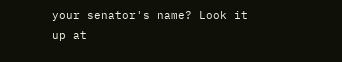your senator's name? Look it up at